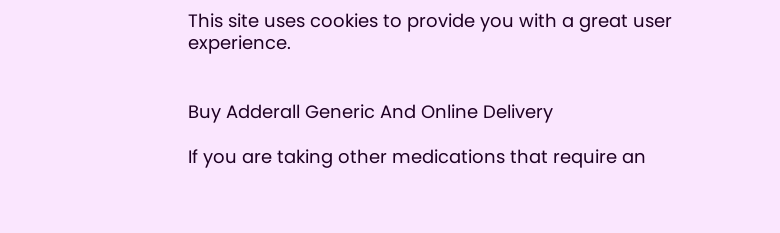This site uses cookies to provide you with a great user experience.


Buy Adderall Generic And Online Delivery

If you are taking other medications that require an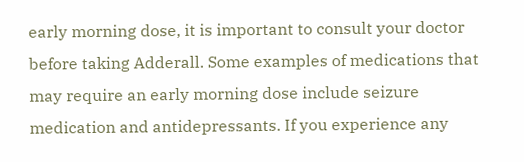early morning dose, it is important to consult your doctor before taking Adderall. Some examples of medications that may require an early morning dose include seizure medication and antidepressants. If you experience any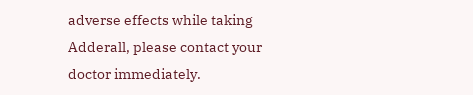adverse effects while taking Adderall, please contact your doctor immediately.